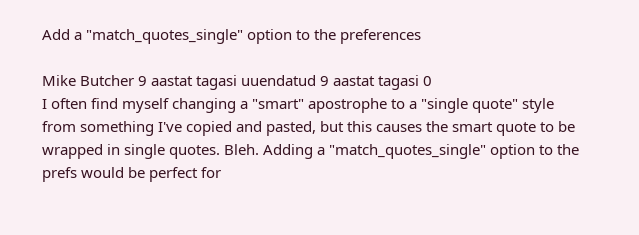Add a "match_quotes_single" option to the preferences

Mike Butcher 9 aastat tagasi uuendatud 9 aastat tagasi 0
I often find myself changing a "smart" apostrophe to a "single quote" style from something I've copied and pasted, but this causes the smart quote to be wrapped in single quotes. Bleh. Adding a "match_quotes_single" option to the prefs would be perfect for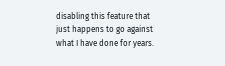disabling this feature that just happens to go against what I have done for years.